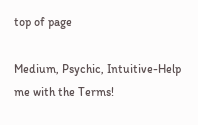top of page

Medium, Psychic, Intuitive-Help me with the Terms!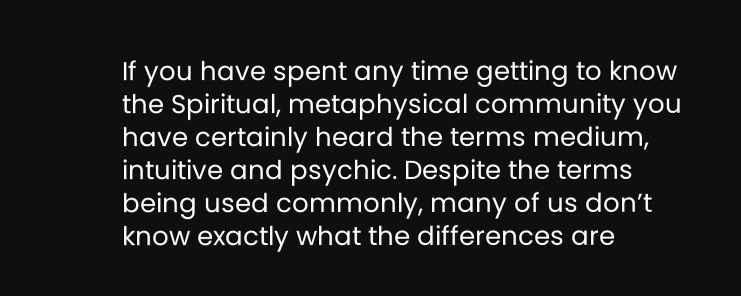If you have spent any time getting to know the Spiritual, metaphysical community you have certainly heard the terms medium, intuitive and psychic. Despite the terms being used commonly, many of us don’t know exactly what the differences are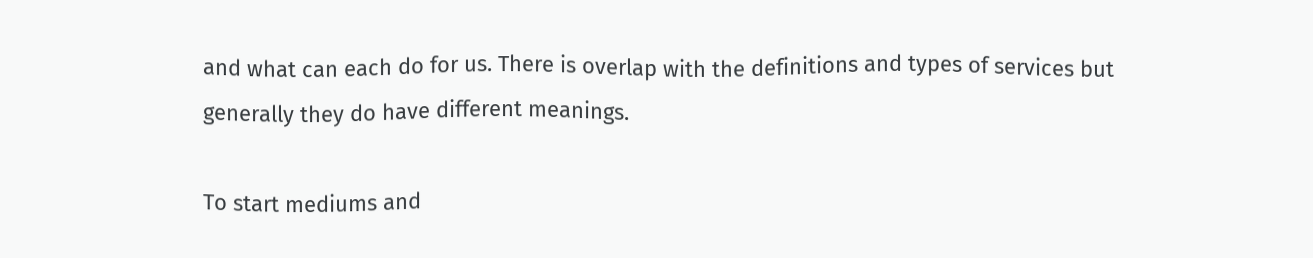and what can each do for us. There is overlap with the definitions and types of services but generally they do have different meanings.

To start mediums and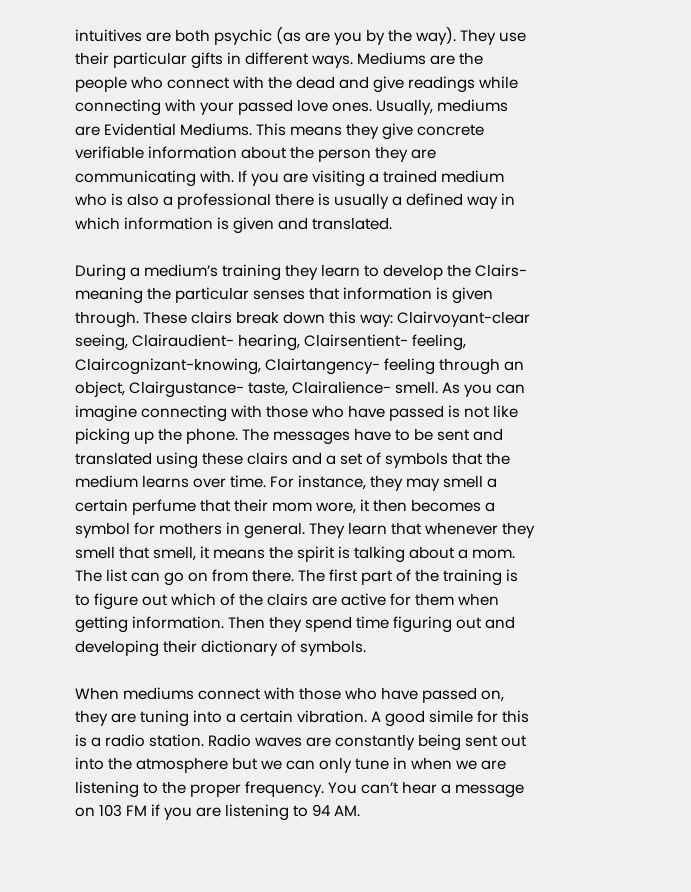intuitives are both psychic (as are you by the way). They use their particular gifts in different ways. Mediums are the people who connect with the dead and give readings while connecting with your passed love ones. Usually, mediums are Evidential Mediums. This means they give concrete verifiable information about the person they are communicating with. If you are visiting a trained medium who is also a professional there is usually a defined way in which information is given and translated.

During a medium’s training they learn to develop the Clairs-meaning the particular senses that information is given through. These clairs break down this way: Clairvoyant-clear seeing, Clairaudient- hearing, Clairsentient- feeling, Claircognizant-knowing, Clairtangency- feeling through an object, Clairgustance- taste, Clairalience- smell. As you can imagine connecting with those who have passed is not like picking up the phone. The messages have to be sent and translated using these clairs and a set of symbols that the medium learns over time. For instance, they may smell a certain perfume that their mom wore, it then becomes a symbol for mothers in general. They learn that whenever they smell that smell, it means the spirit is talking about a mom. The list can go on from there. The first part of the training is to figure out which of the clairs are active for them when getting information. Then they spend time figuring out and developing their dictionary of symbols.

When mediums connect with those who have passed on, they are tuning into a certain vibration. A good simile for this is a radio station. Radio waves are constantly being sent out into the atmosphere but we can only tune in when we are listening to the proper frequency. You can’t hear a message on 103 FM if you are listening to 94 AM.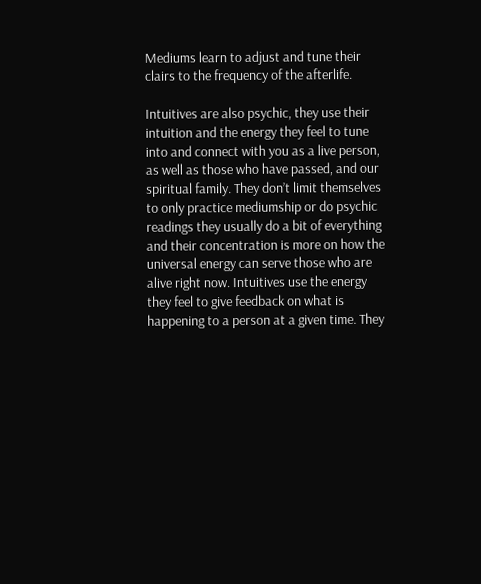Mediums learn to adjust and tune their clairs to the frequency of the afterlife.

Intuitives are also psychic, they use their intuition and the energy they feel to tune into and connect with you as a live person, as well as those who have passed, and our spiritual family. They don’t limit themselves to only practice mediumship or do psychic readings they usually do a bit of everything and their concentration is more on how the universal energy can serve those who are alive right now. Intuitives use the energy they feel to give feedback on what is happening to a person at a given time. They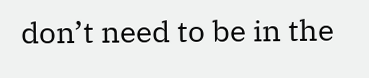don’t need to be in the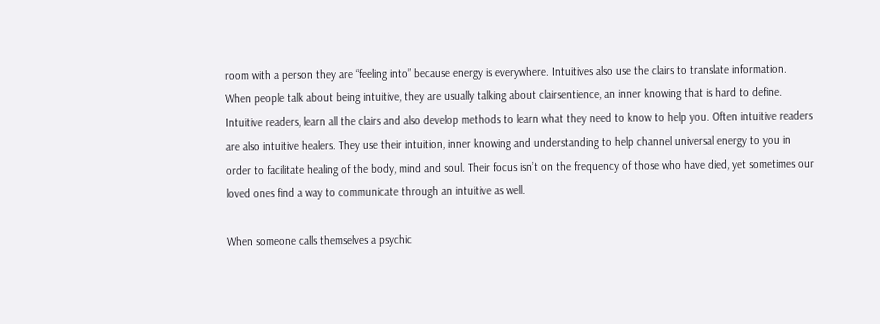room with a person they are “feeling into” because energy is everywhere. Intuitives also use the clairs to translate information. When people talk about being intuitive, they are usually talking about clairsentience, an inner knowing that is hard to define. Intuitive readers, learn all the clairs and also develop methods to learn what they need to know to help you. Often intuitive readers are also intuitive healers. They use their intuition, inner knowing and understanding to help channel universal energy to you in order to facilitate healing of the body, mind and soul. Their focus isn’t on the frequency of those who have died, yet sometimes our loved ones find a way to communicate through an intuitive as well.

When someone calls themselves a psychic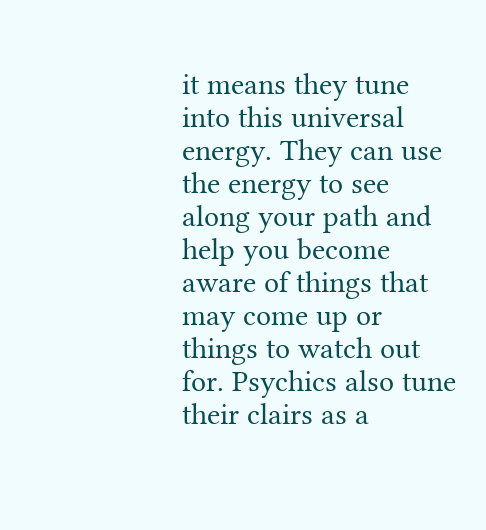it means they tune into this universal energy. They can use the energy to see along your path and help you become aware of things that may come up or things to watch out for. Psychics also tune their clairs as a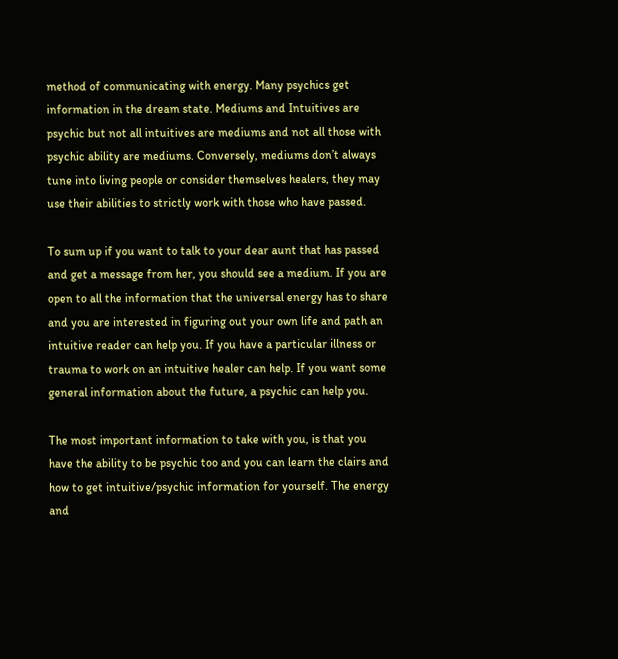method of communicating with energy. Many psychics get information in the dream state. Mediums and Intuitives are psychic but not all intuitives are mediums and not all those with psychic ability are mediums. Conversely, mediums don’t always tune into living people or consider themselves healers, they may use their abilities to strictly work with those who have passed.

To sum up if you want to talk to your dear aunt that has passed and get a message from her, you should see a medium. If you are open to all the information that the universal energy has to share and you are interested in figuring out your own life and path an intuitive reader can help you. If you have a particular illness or trauma to work on an intuitive healer can help. If you want some general information about the future, a psychic can help you.

The most important information to take with you, is that you have the ability to be psychic too and you can learn the clairs and how to get intuitive/psychic information for yourself. The energy and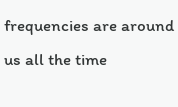frequencies are around us all the time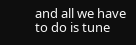and all we have to do is tune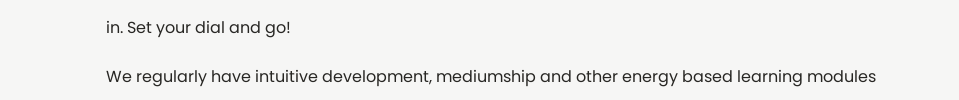in. Set your dial and go!

We regularly have intuitive development, mediumship and other energy based learning modules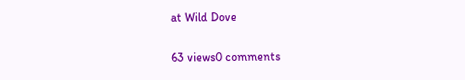at Wild Dove

63 views0 comments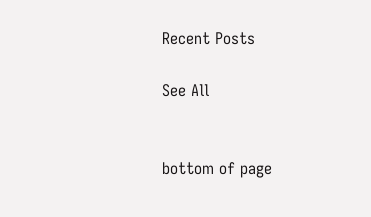Recent Posts

See All


bottom of page